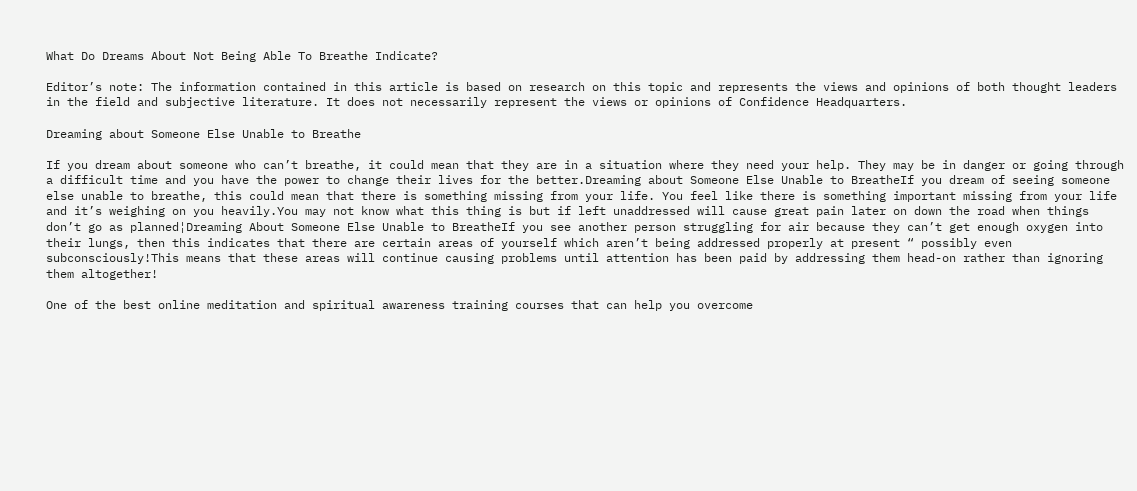What Do Dreams About Not Being Able To Breathe Indicate?

Editor’s note: The information contained in this article is based on research on this topic and represents the views and opinions of both thought leaders in the field and subjective literature. It does not necessarily represent the views or opinions of Confidence Headquarters.

Dreaming about Someone Else Unable to Breathe

If you dream about someone who can’t breathe, it could mean that they are in a situation where they need your help. They may be in danger or going through a difficult time and you have the power to change their lives for the better.Dreaming about Someone Else Unable to BreatheIf you dream of seeing someone else unable to breathe, this could mean that there is something missing from your life. You feel like there is something important missing from your life and it’s weighing on you heavily.You may not know what this thing is but if left unaddressed will cause great pain later on down the road when things don’t go as planned¦Dreaming About Someone Else Unable to BreatheIf you see another person struggling for air because they can’t get enough oxygen into their lungs, then this indicates that there are certain areas of yourself which aren’t being addressed properly at present “ possibly even subconsciously!This means that these areas will continue causing problems until attention has been paid by addressing them head-on rather than ignoring them altogether!

One of the best online meditation and spiritual awareness training courses that can help you overcome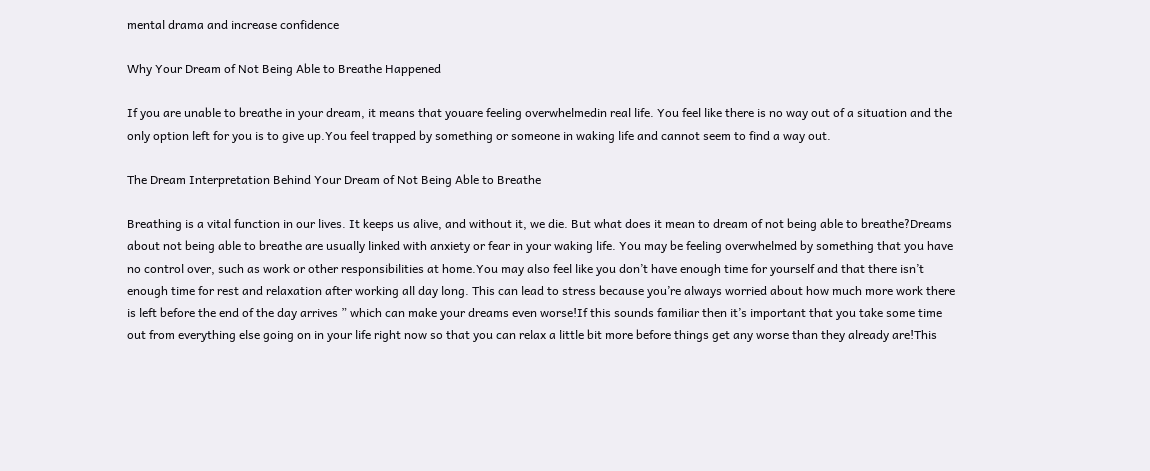mental drama and increase confidence

Why Your Dream of Not Being Able to Breathe Happened

If you are unable to breathe in your dream, it means that youare feeling overwhelmedin real life. You feel like there is no way out of a situation and the only option left for you is to give up.You feel trapped by something or someone in waking life and cannot seem to find a way out.

The Dream Interpretation Behind Your Dream of Not Being Able to Breathe

Breathing is a vital function in our lives. It keeps us alive, and without it, we die. But what does it mean to dream of not being able to breathe?Dreams about not being able to breathe are usually linked with anxiety or fear in your waking life. You may be feeling overwhelmed by something that you have no control over, such as work or other responsibilities at home.You may also feel like you don’t have enough time for yourself and that there isn’t enough time for rest and relaxation after working all day long. This can lead to stress because you’re always worried about how much more work there is left before the end of the day arrives ” which can make your dreams even worse!If this sounds familiar then it’s important that you take some time out from everything else going on in your life right now so that you can relax a little bit more before things get any worse than they already are!This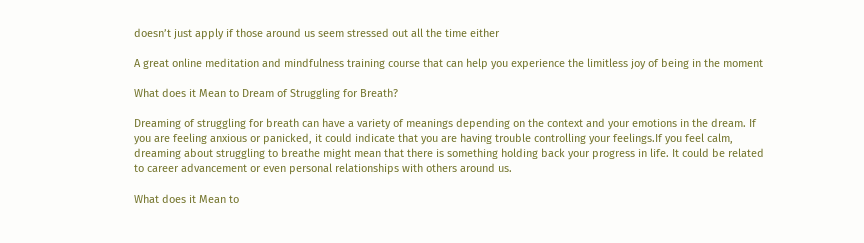doesn’t just apply if those around us seem stressed out all the time either

A great online meditation and mindfulness training course that can help you experience the limitless joy of being in the moment

What does it Mean to Dream of Struggling for Breath?

Dreaming of struggling for breath can have a variety of meanings depending on the context and your emotions in the dream. If you are feeling anxious or panicked, it could indicate that you are having trouble controlling your feelings.If you feel calm, dreaming about struggling to breathe might mean that there is something holding back your progress in life. It could be related to career advancement or even personal relationships with others around us.

What does it Mean to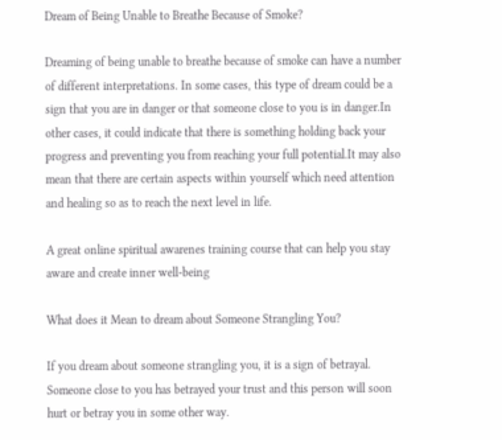Dream of Being Unable to Breathe Because of Smoke?

Dreaming of being unable to breathe because of smoke can have a number of different interpretations. In some cases, this type of dream could be a sign that you are in danger or that someone close to you is in danger.In other cases, it could indicate that there is something holding back your progress and preventing you from reaching your full potential.It may also mean that there are certain aspects within yourself which need attention and healing so as to reach the next level in life.

A great online spiritual awarenes training course that can help you stay aware and create inner well-being

What does it Mean to dream about Someone Strangling You?

If you dream about someone strangling you, it is a sign of betrayal. Someone close to you has betrayed your trust and this person will soon hurt or betray you in some other way.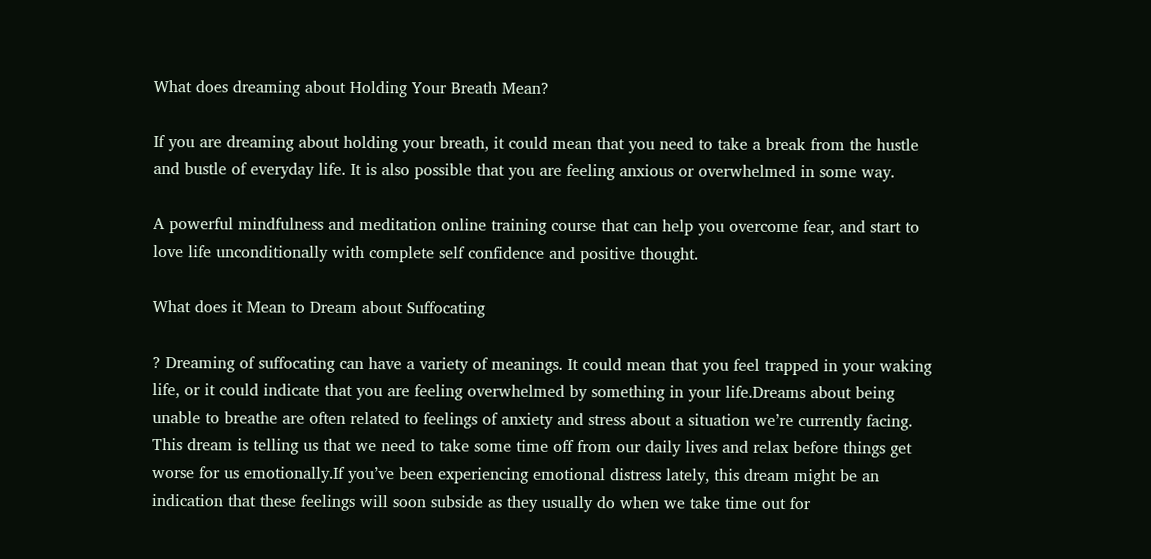What does dreaming about Holding Your Breath Mean?

If you are dreaming about holding your breath, it could mean that you need to take a break from the hustle and bustle of everyday life. It is also possible that you are feeling anxious or overwhelmed in some way.

A powerful mindfulness and meditation online training course that can help you overcome fear, and start to love life unconditionally with complete self confidence and positive thought.

What does it Mean to Dream about Suffocating

? Dreaming of suffocating can have a variety of meanings. It could mean that you feel trapped in your waking life, or it could indicate that you are feeling overwhelmed by something in your life.Dreams about being unable to breathe are often related to feelings of anxiety and stress about a situation we’re currently facing. This dream is telling us that we need to take some time off from our daily lives and relax before things get worse for us emotionally.If you’ve been experiencing emotional distress lately, this dream might be an indication that these feelings will soon subside as they usually do when we take time out for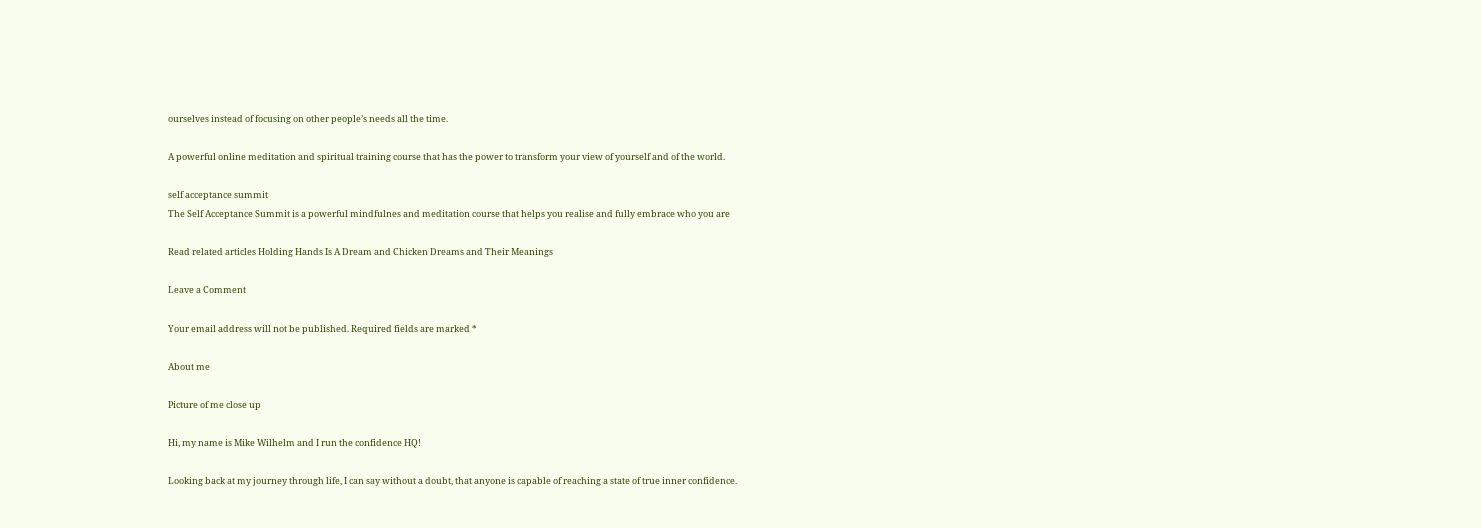ourselves instead of focusing on other people’s needs all the time.

A powerful online meditation and spiritual training course that has the power to transform your view of yourself and of the world.

self acceptance summit
The Self Acceptance Summit is a powerful mindfulnes and meditation course that helps you realise and fully embrace who you are

Read related articles Holding Hands Is A Dream and Chicken Dreams and Their Meanings

Leave a Comment

Your email address will not be published. Required fields are marked *

About me

Picture of me close up

Hi, my name is Mike Wilhelm and I run the confidence HQ!

Looking back at my journey through life, I can say without a doubt, that anyone is capable of reaching a state of true inner confidence.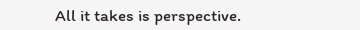All it takes is perspective.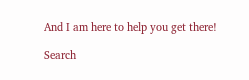And I am here to help you get there!

Search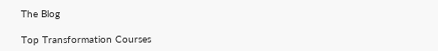The Blog

Top Transformation Courses